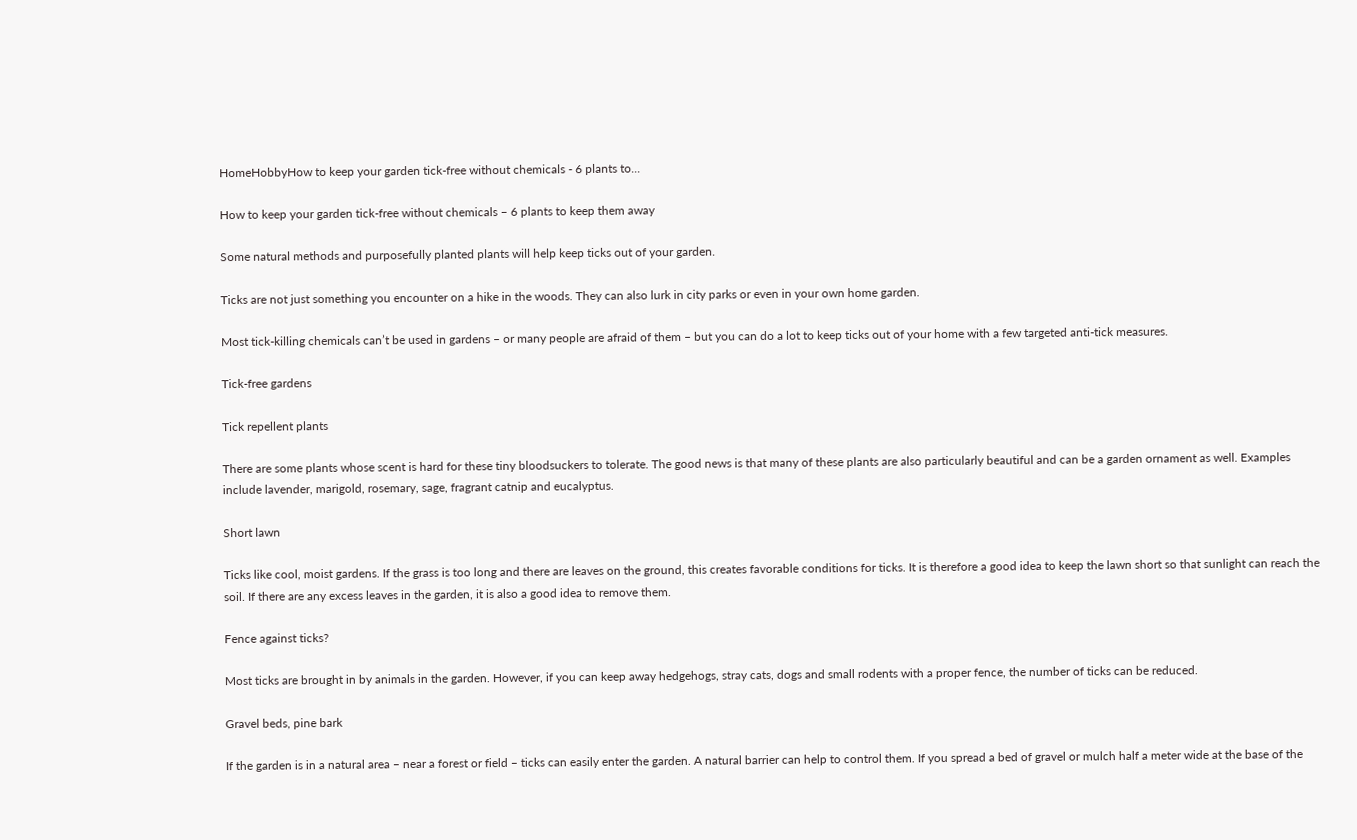HomeHobbyHow to keep your garden tick-free without chemicals - 6 plants to...

How to keep your garden tick-free without chemicals – 6 plants to keep them away

Some natural methods and purposefully planted plants will help keep ticks out of your garden.

Ticks are not just something you encounter on a hike in the woods. They can also lurk in city parks or even in your own home garden.

Most tick-killing chemicals can’t be used in gardens – or many people are afraid of them – but you can do a lot to keep ticks out of your home with a few targeted anti-tick measures.

Tick-free gardens

Tick repellent plants

There are some plants whose scent is hard for these tiny bloodsuckers to tolerate. The good news is that many of these plants are also particularly beautiful and can be a garden ornament as well. Examples include lavender, marigold, rosemary, sage, fragrant catnip and eucalyptus.

Short lawn

Ticks like cool, moist gardens. If the grass is too long and there are leaves on the ground, this creates favorable conditions for ticks. It is therefore a good idea to keep the lawn short so that sunlight can reach the soil. If there are any excess leaves in the garden, it is also a good idea to remove them.

Fence against ticks?

Most ticks are brought in by animals in the garden. However, if you can keep away hedgehogs, stray cats, dogs and small rodents with a proper fence, the number of ticks can be reduced.

Gravel beds, pine bark

If the garden is in a natural area – near a forest or field – ticks can easily enter the garden. A natural barrier can help to control them. If you spread a bed of gravel or mulch half a meter wide at the base of the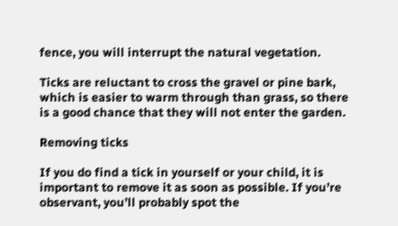fence, you will interrupt the natural vegetation.

Ticks are reluctant to cross the gravel or pine bark, which is easier to warm through than grass, so there is a good chance that they will not enter the garden.

Removing ticks

If you do find a tick in yourself or your child, it is important to remove it as soon as possible. If you’re observant, you’ll probably spot the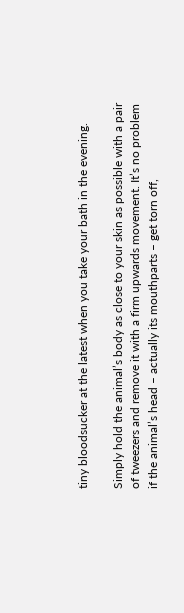tiny bloodsucker at the latest when you take your bath in the evening.

Simply hold the animal’s body as close to your skin as possible with a pair of tweezers and remove it with a firm upwards movement. It’s no problem if the animal’s head – actually its mouthparts – get torn off,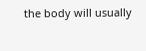the body will usually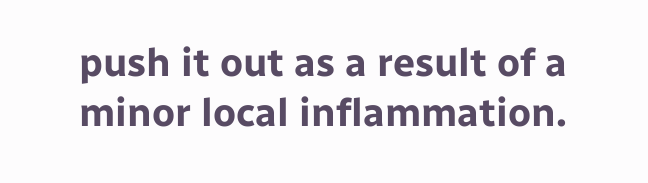push it out as a result of a minor local inflammation.